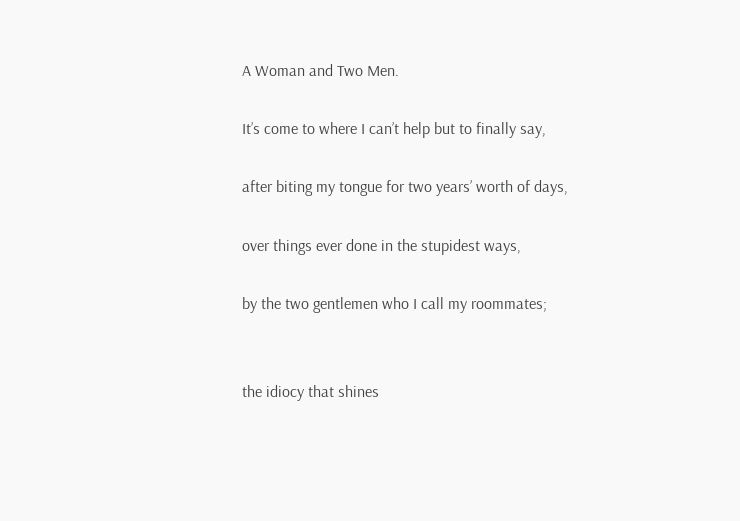A Woman and Two Men.

It’s come to where I can’t help but to finally say,

after biting my tongue for two years’ worth of days,

over things ever done in the stupidest ways,

by the two gentlemen who I call my roommates;


the idiocy that shines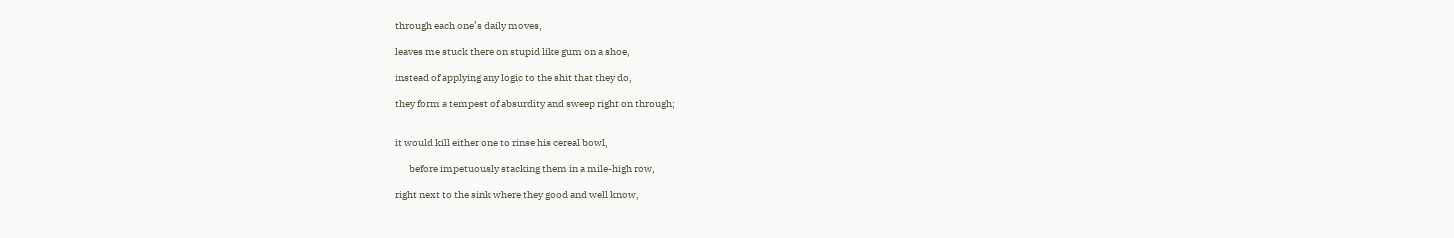through each one’s daily moves,

leaves me stuck there on stupid like gum on a shoe,

instead of applying any logic to the shit that they do,

they form a tempest of absurdity and sweep right on through;


it would kill either one to rinse his cereal bowl,

       before impetuously stacking them in a mile-high row,

right next to the sink where they good and well know,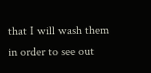that I will wash them in order to see out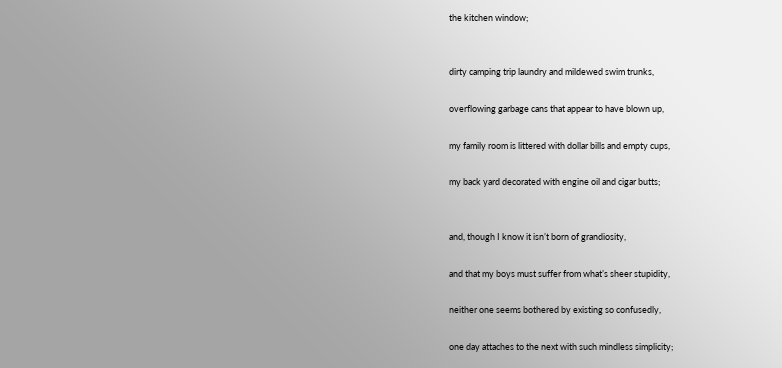the kitchen window;


dirty camping trip laundry and mildewed swim trunks,

overflowing garbage cans that appear to have blown up,

my family room is littered with dollar bills and empty cups,

my back yard decorated with engine oil and cigar butts;


and, though I know it isn’t born of grandiosity,

and that my boys must suffer from what’s sheer stupidity,

neither one seems bothered by existing so confusedly,

one day attaches to the next with such mindless simplicity;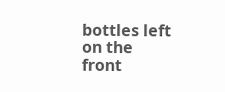bottles left on the front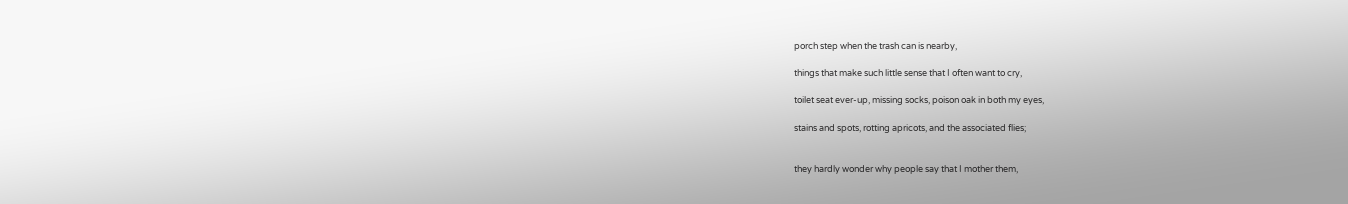porch step when the trash can is nearby,

things that make such little sense that I often want to cry,

toilet seat ever-up, missing socks, poison oak in both my eyes,

stains and spots, rotting apricots, and the associated flies;


they hardly wonder why people say that I mother them,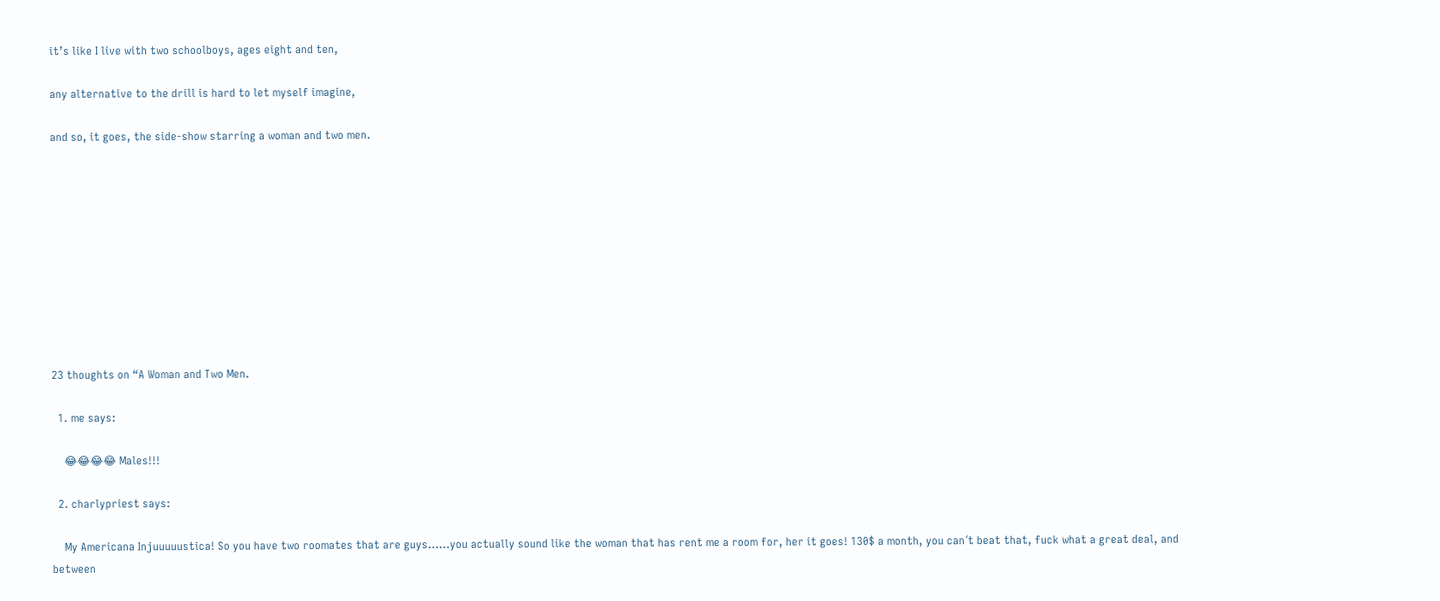it’s like I live with two schoolboys, ages eight and ten,

any alternative to the drill is hard to let myself imagine,

and so, it goes, the side-show starring a woman and two men.










23 thoughts on “A Woman and Two Men.

  1. me says:

    😂😂😂😂 Males!!!

  2. charlypriest says:

    My Americana Injuuuuustica! So you have two roomates that are guys……you actually sound like the woman that has rent me a room for, her it goes! 130$ a month, you can´t beat that, fuck what a great deal, and between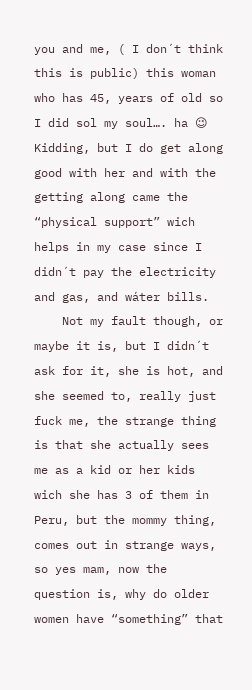you and me, ( I don´t think this is public) this woman who has 45, years of old so I did sol my soul…. ha 😉 Kidding, but I do get along good with her and with the getting along came the “physical support” wich helps in my case since I didn´t pay the electricity and gas, and wáter bills.
    Not my fault though, or maybe it is, but I didn´t ask for it, she is hot, and she seemed to, really just fuck me, the strange thing is that she actually sees me as a kid or her kids wich she has 3 of them in Peru, but the mommy thing, comes out in strange ways, so yes mam, now the question is, why do older women have “something” that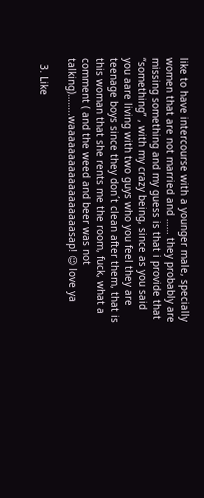like to have intercourse with a younger male, specially women that are not married and …… they probably are missing something and my guess is that i provide that “something” , with my crazy being, since as you said you aare living with two guys who you feel they are teenage boys since they don´t clean after them, that is this woman that she rents me the room, fuck, what a comment ( and the weed and beer was not talking)……..waaaaaaaaaaaaaaaaaasap! 😉 love ya

  3. Like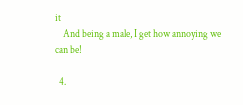it
    And being a male, I get how annoying we can be!

  4.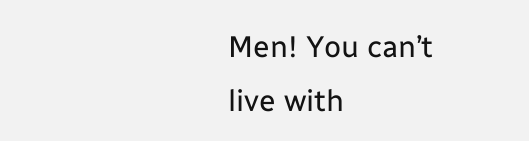Men! You can’t live with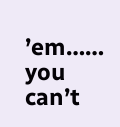’em…… you can’t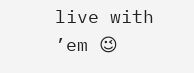live with ’em 😉